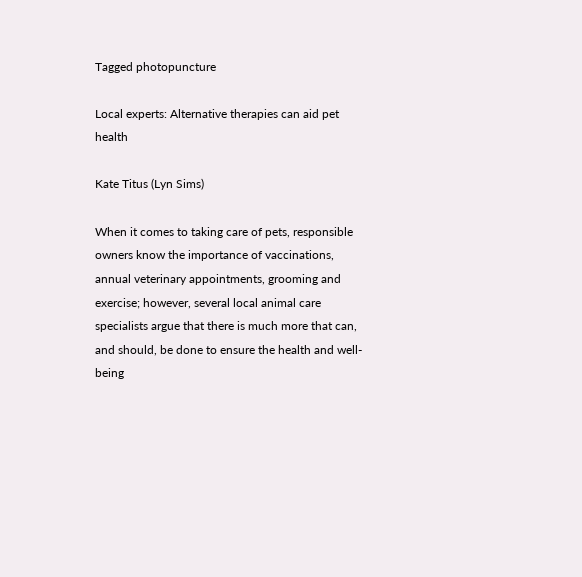Tagged photopuncture

Local experts: Alternative therapies can aid pet health

Kate Titus (Lyn Sims)

When it comes to taking care of pets, responsible owners know the importance of vaccinations, annual veterinary appointments, grooming and exercise; however, several local animal care specialists argue that there is much more that can, and should, be done to ensure the health and well-being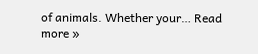of animals. Whether your… Read more »